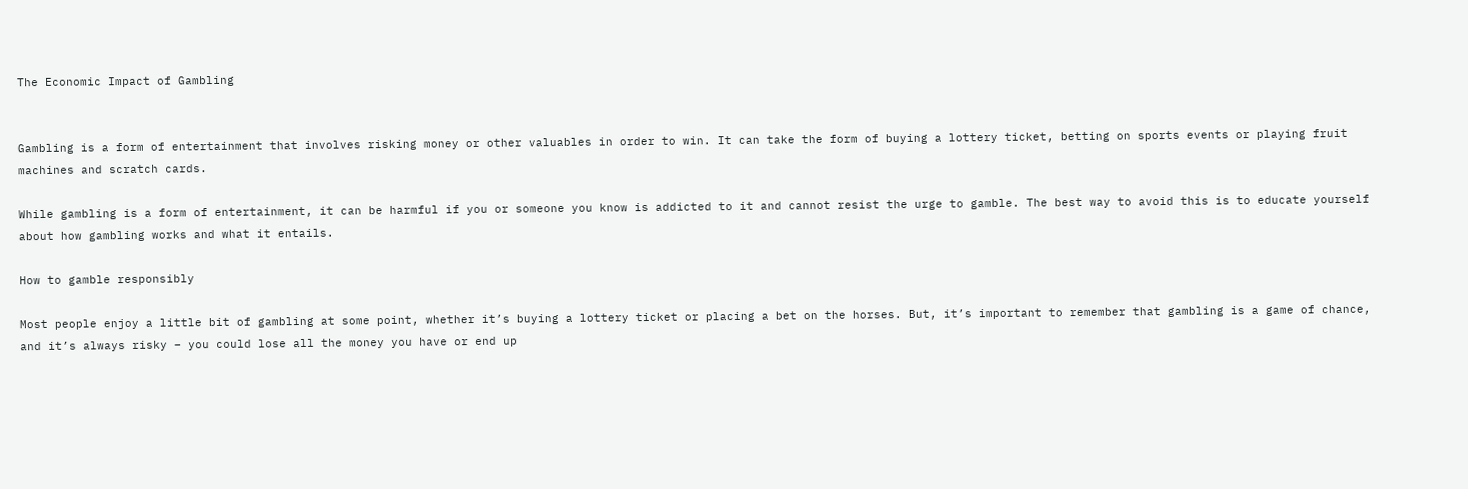The Economic Impact of Gambling


Gambling is a form of entertainment that involves risking money or other valuables in order to win. It can take the form of buying a lottery ticket, betting on sports events or playing fruit machines and scratch cards.

While gambling is a form of entertainment, it can be harmful if you or someone you know is addicted to it and cannot resist the urge to gamble. The best way to avoid this is to educate yourself about how gambling works and what it entails.

How to gamble responsibly

Most people enjoy a little bit of gambling at some point, whether it’s buying a lottery ticket or placing a bet on the horses. But, it’s important to remember that gambling is a game of chance, and it’s always risky – you could lose all the money you have or end up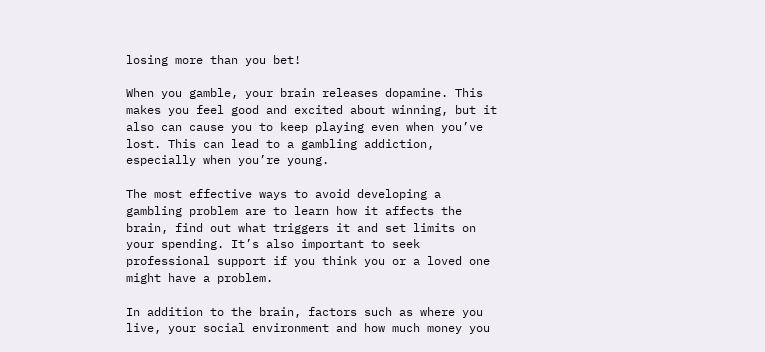losing more than you bet!

When you gamble, your brain releases dopamine. This makes you feel good and excited about winning, but it also can cause you to keep playing even when you’ve lost. This can lead to a gambling addiction, especially when you’re young.

The most effective ways to avoid developing a gambling problem are to learn how it affects the brain, find out what triggers it and set limits on your spending. It’s also important to seek professional support if you think you or a loved one might have a problem.

In addition to the brain, factors such as where you live, your social environment and how much money you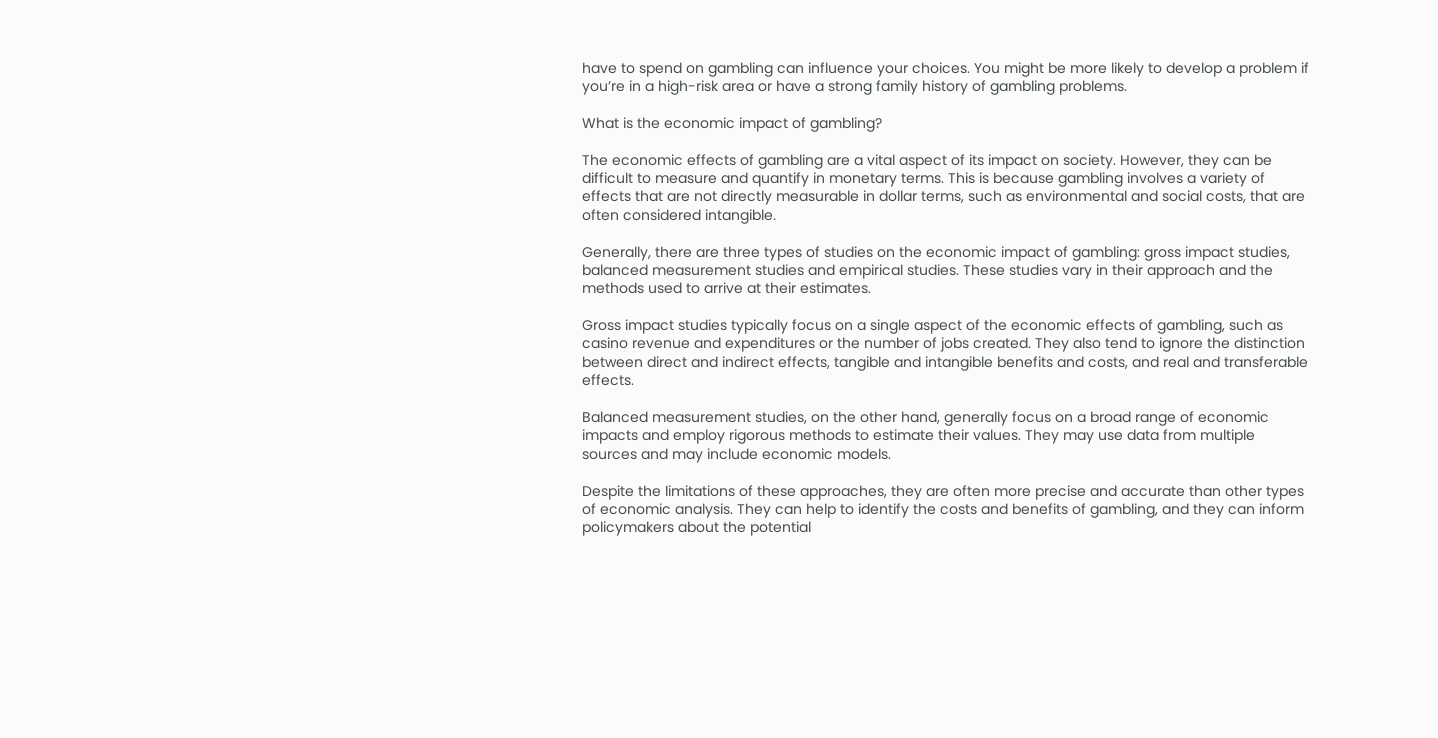have to spend on gambling can influence your choices. You might be more likely to develop a problem if you’re in a high-risk area or have a strong family history of gambling problems.

What is the economic impact of gambling?

The economic effects of gambling are a vital aspect of its impact on society. However, they can be difficult to measure and quantify in monetary terms. This is because gambling involves a variety of effects that are not directly measurable in dollar terms, such as environmental and social costs, that are often considered intangible.

Generally, there are three types of studies on the economic impact of gambling: gross impact studies, balanced measurement studies and empirical studies. These studies vary in their approach and the methods used to arrive at their estimates.

Gross impact studies typically focus on a single aspect of the economic effects of gambling, such as casino revenue and expenditures or the number of jobs created. They also tend to ignore the distinction between direct and indirect effects, tangible and intangible benefits and costs, and real and transferable effects.

Balanced measurement studies, on the other hand, generally focus on a broad range of economic impacts and employ rigorous methods to estimate their values. They may use data from multiple sources and may include economic models.

Despite the limitations of these approaches, they are often more precise and accurate than other types of economic analysis. They can help to identify the costs and benefits of gambling, and they can inform policymakers about the potential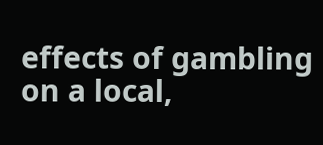effects of gambling on a local,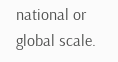national or global scale.